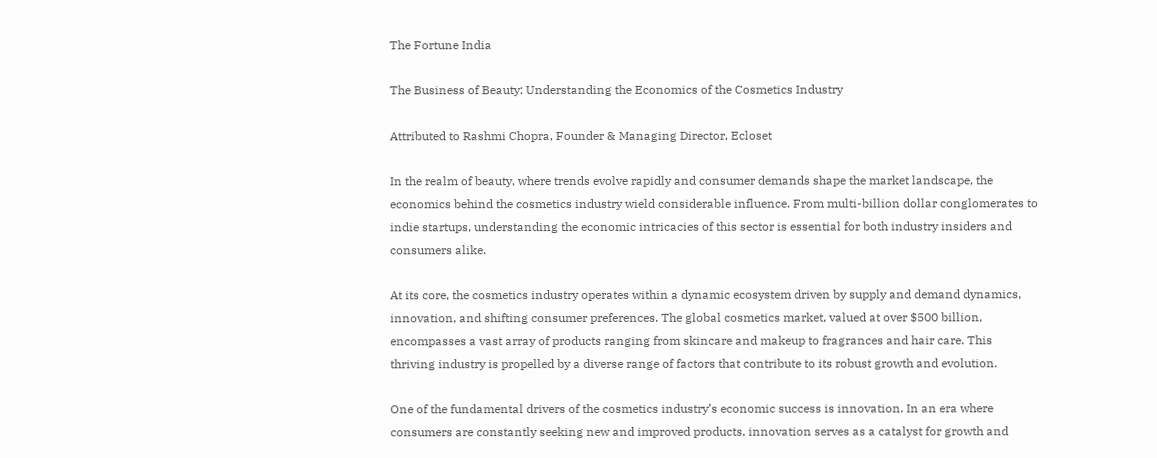The Fortune India

The Business of Beauty: Understanding the Economics of the Cosmetics Industry

Attributed to Rashmi Chopra, Founder & Managing Director, Ecloset

In the realm of beauty, where trends evolve rapidly and consumer demands shape the market landscape, the economics behind the cosmetics industry wield considerable influence. From multi-billion dollar conglomerates to indie startups, understanding the economic intricacies of this sector is essential for both industry insiders and consumers alike.

At its core, the cosmetics industry operates within a dynamic ecosystem driven by supply and demand dynamics, innovation, and shifting consumer preferences. The global cosmetics market, valued at over $500 billion, encompasses a vast array of products ranging from skincare and makeup to fragrances and hair care. This thriving industry is propelled by a diverse range of factors that contribute to its robust growth and evolution.

One of the fundamental drivers of the cosmetics industry’s economic success is innovation. In an era where consumers are constantly seeking new and improved products, innovation serves as a catalyst for growth and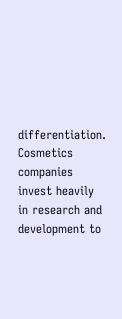differentiation. Cosmetics companies invest heavily in research and development to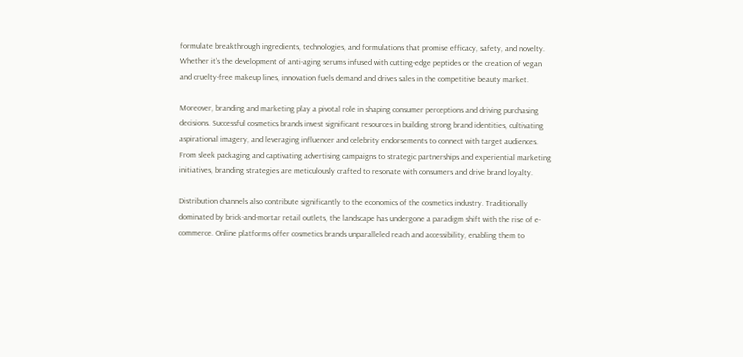formulate breakthrough ingredients, technologies, and formulations that promise efficacy, safety, and novelty. Whether it’s the development of anti-aging serums infused with cutting-edge peptides or the creation of vegan and cruelty-free makeup lines, innovation fuels demand and drives sales in the competitive beauty market.

Moreover, branding and marketing play a pivotal role in shaping consumer perceptions and driving purchasing decisions. Successful cosmetics brands invest significant resources in building strong brand identities, cultivating aspirational imagery, and leveraging influencer and celebrity endorsements to connect with target audiences. From sleek packaging and captivating advertising campaigns to strategic partnerships and experiential marketing initiatives, branding strategies are meticulously crafted to resonate with consumers and drive brand loyalty.

Distribution channels also contribute significantly to the economics of the cosmetics industry. Traditionally dominated by brick-and-mortar retail outlets, the landscape has undergone a paradigm shift with the rise of e-commerce. Online platforms offer cosmetics brands unparalleled reach and accessibility, enabling them to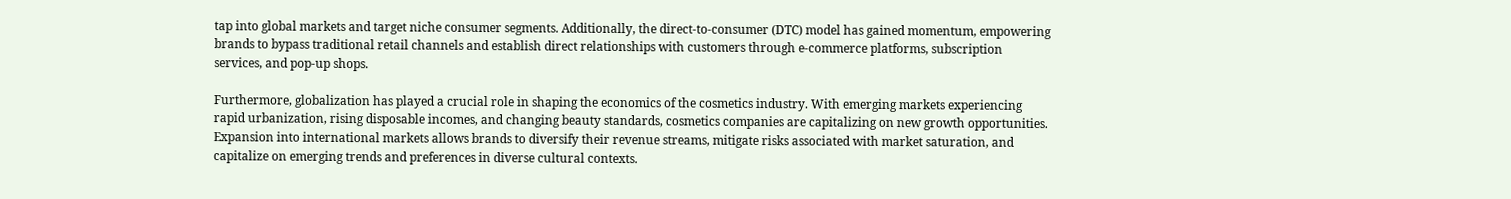tap into global markets and target niche consumer segments. Additionally, the direct-to-consumer (DTC) model has gained momentum, empowering brands to bypass traditional retail channels and establish direct relationships with customers through e-commerce platforms, subscription services, and pop-up shops.

Furthermore, globalization has played a crucial role in shaping the economics of the cosmetics industry. With emerging markets experiencing rapid urbanization, rising disposable incomes, and changing beauty standards, cosmetics companies are capitalizing on new growth opportunities. Expansion into international markets allows brands to diversify their revenue streams, mitigate risks associated with market saturation, and capitalize on emerging trends and preferences in diverse cultural contexts.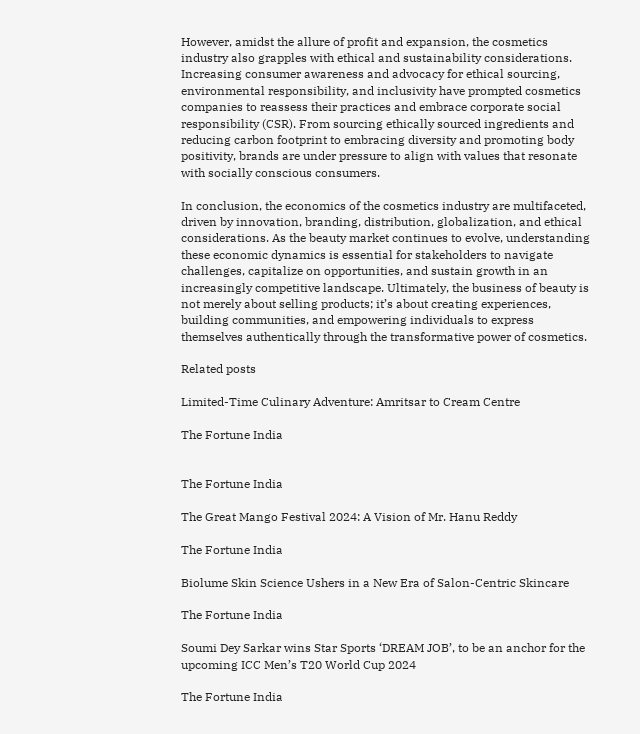However, amidst the allure of profit and expansion, the cosmetics industry also grapples with ethical and sustainability considerations. Increasing consumer awareness and advocacy for ethical sourcing, environmental responsibility, and inclusivity have prompted cosmetics companies to reassess their practices and embrace corporate social responsibility (CSR). From sourcing ethically sourced ingredients and reducing carbon footprint to embracing diversity and promoting body positivity, brands are under pressure to align with values that resonate with socially conscious consumers.

In conclusion, the economics of the cosmetics industry are multifaceted, driven by innovation, branding, distribution, globalization, and ethical considerations. As the beauty market continues to evolve, understanding these economic dynamics is essential for stakeholders to navigate challenges, capitalize on opportunities, and sustain growth in an increasingly competitive landscape. Ultimately, the business of beauty is not merely about selling products; it’s about creating experiences, building communities, and empowering individuals to express themselves authentically through the transformative power of cosmetics.

Related posts

Limited-Time Culinary Adventure: Amritsar to Cream Centre

The Fortune India


The Fortune India

The Great Mango Festival 2024: A Vision of Mr. Hanu Reddy

The Fortune India

Biolume Skin Science Ushers in a New Era of Salon-Centric Skincare

The Fortune India

Soumi Dey Sarkar wins Star Sports ‘DREAM JOB’, to be an anchor for the upcoming ICC Men’s T20 World Cup 2024

The Fortune India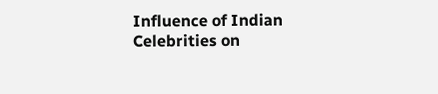Influence of Indian Celebrities on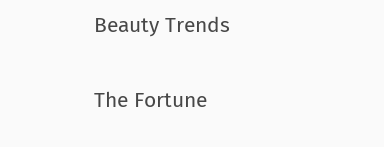Beauty Trends

The Fortune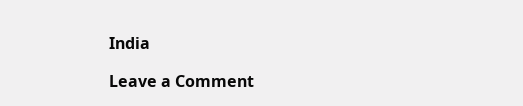India

Leave a Comment